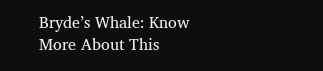Bryde’s Whale: Know More About This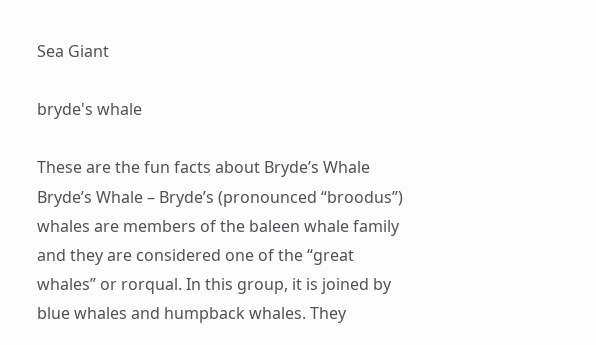Sea Giant

bryde's whale

These are the fun facts about Bryde’s Whale Bryde’s Whale – Bryde’s (pronounced “broodus”) whales are members of the baleen whale family and they are considered one of the “great whales” or rorqual. In this group, it is joined by blue whales and humpback whales. They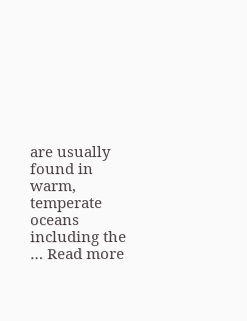are usually found in warm, temperate oceans including the … Read more